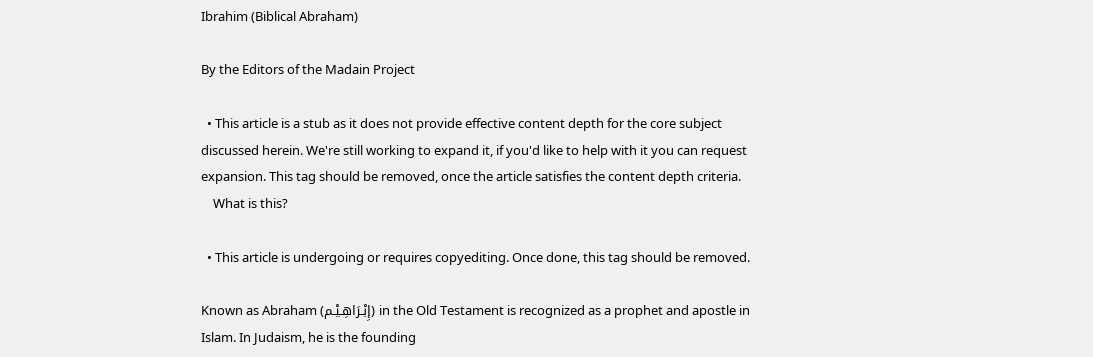Ibrahim (Biblical Abraham)

By the Editors of the Madain Project

  • This article is a stub as it does not provide effective content depth for the core subject discussed herein. We're still working to expand it, if you'd like to help with it you can request expansion. This tag should be removed, once the article satisfies the content depth criteria.
    What is this?

  • This article is undergoing or requires copyediting. Once done, this tag should be removed.

Known as Abraham (إِبْـرَاهِـيْـم) in the Old Testament is recognized as a prophet and apostle in Islam. In Judaism, he is the founding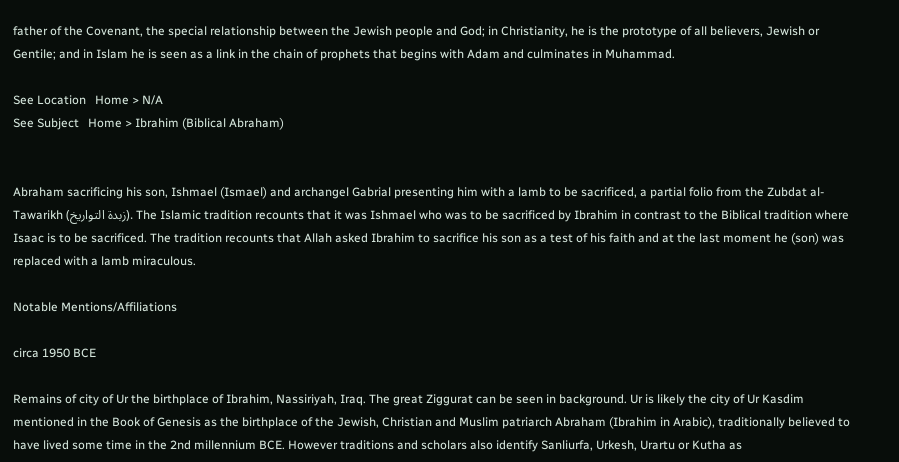father of the Covenant, the special relationship between the Jewish people and God; in Christianity, he is the prototype of all believers, Jewish or Gentile; and in Islam he is seen as a link in the chain of prophets that begins with Adam and culminates in Muhammad.

See Location   Home > N/A
See Subject   Home > Ibrahim (Biblical Abraham)


Abraham sacrificing his son, Ishmael (Ismael) and archangel Gabrial presenting him with a lamb to be sacrificed, a partial folio from the Zubdat al-Tawarikh (زبدة التواريخ). The Islamic tradition recounts that it was Ishmael who was to be sacrificed by Ibrahim in contrast to the Biblical tradition where Isaac is to be sacrificed. The tradition recounts that Allah asked Ibrahim to sacrifice his son as a test of his faith and at the last moment he (son) was replaced with a lamb miraculous.

Notable Mentions/Affiliations

circa 1950 BCE

Remains of city of Ur the birthplace of Ibrahim, Nassiriyah, Iraq. The great Ziggurat can be seen in background. Ur is likely the city of Ur Kasdim mentioned in the Book of Genesis as the birthplace of the Jewish, Christian and Muslim patriarch Abraham (Ibrahim in Arabic), traditionally believed to have lived some time in the 2nd millennium BCE. However traditions and scholars also identify Sanliurfa, Urkesh, Urartu or Kutha as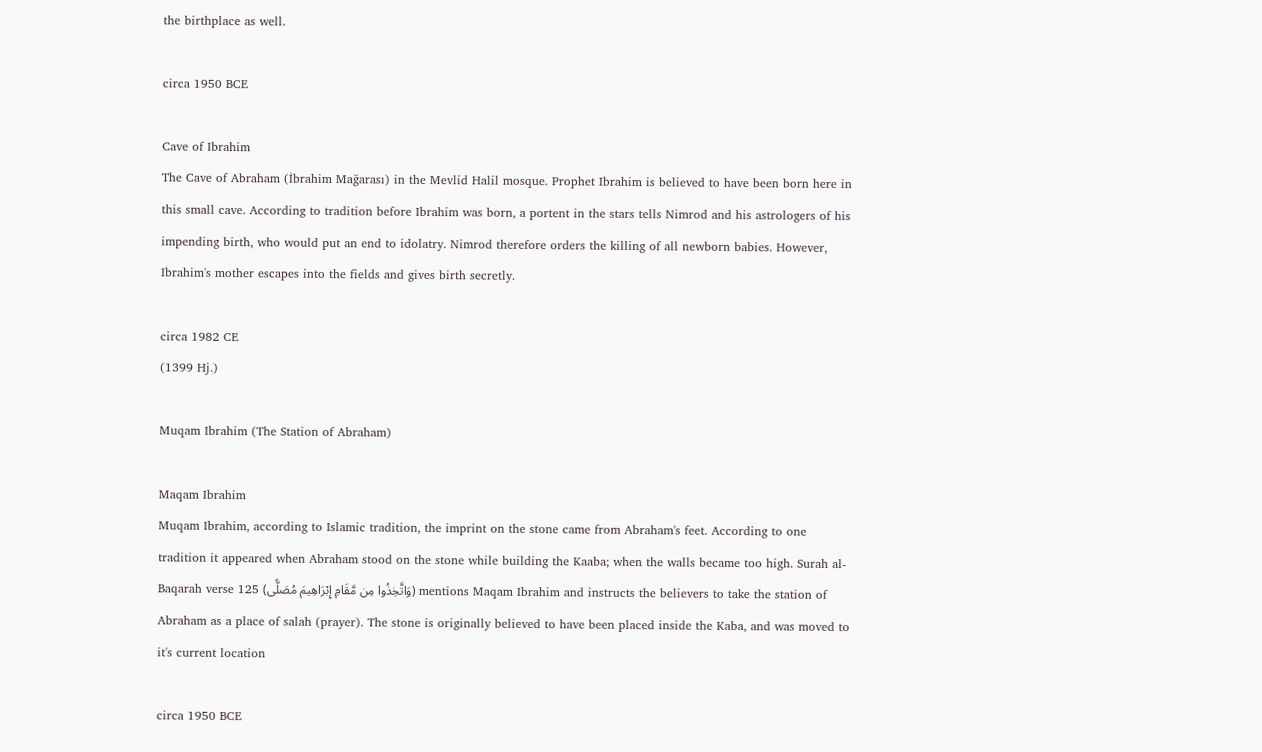the birthplace as well.

circa 1950 BCE

Cave of Ibrahim
The Cave of Abraham (İbrahim Mağarası) in the Mevlid Halil mosque. Prophet Ibrahim is believed to have been born here in this small cave. According to tradition before Ibrahim was born, a portent in the stars tells Nimrod and his astrologers of his impending birth, who would put an end to idolatry. Nimrod therefore orders the killing of all newborn babies. However, Ibrahim's mother escapes into the fields and gives birth secretly.

circa 1982 CE
(1399 Hj.)

Muqam Ibrahim (The Station of Abraham)

Maqam Ibrahim
Muqam Ibrahim, according to Islamic tradition, the imprint on the stone came from Abraham's feet. According to one tradition it appeared when Abraham stood on the stone while building the Kaaba; when the walls became too high. Surah al-Baqarah verse 125 (وَاتَّخِذُوا مِن مَّقَامِ إِبْرَاهِیمَ مُصَلًّی) mentions Maqam Ibrahim and instructs the believers to take the station of Abraham as a place of salah (prayer). The stone is originally believed to have been placed inside the Kaba, and was moved to it's current location

circa 1950 BCE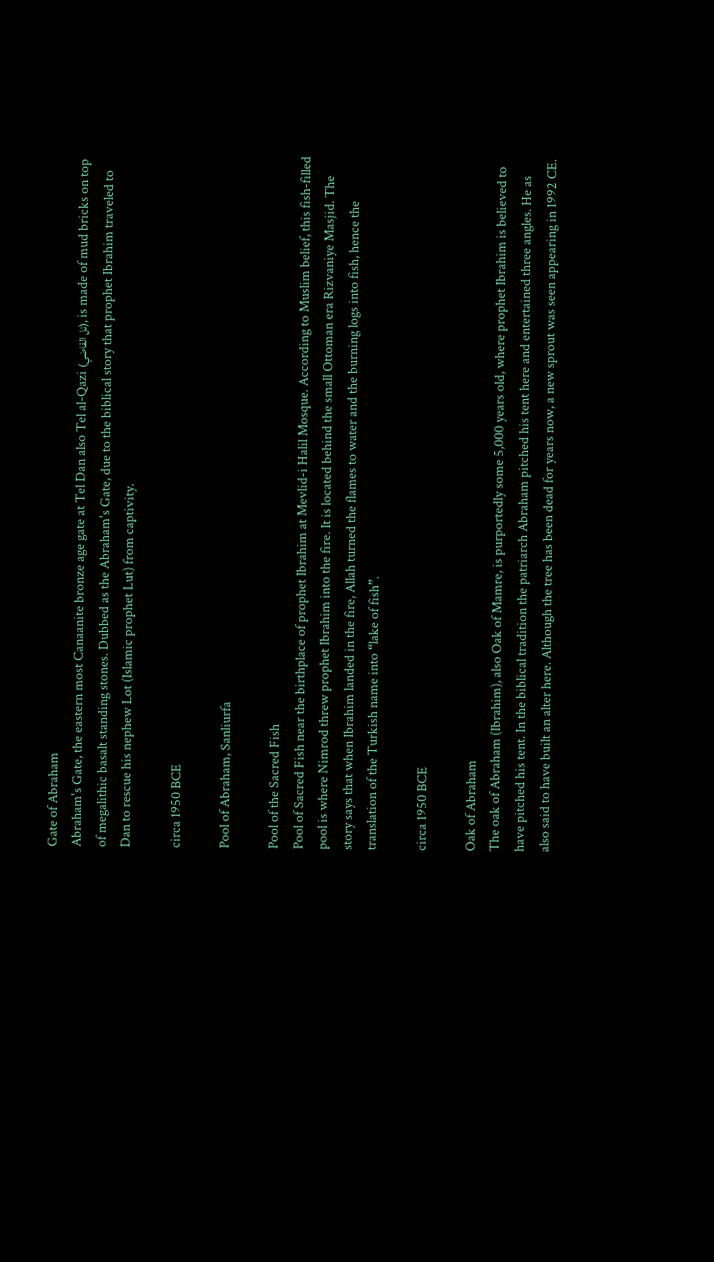Gate of Abraham
Abraham's Gate, the eastern most Canaanite bronze age gate at Tel Dan also Tel al-Qazi (تل القاضي), is made of mud bricks on top of megalithic basalt standing stones. Dubbed as the Abraham's Gate, due to the biblical story that prophet Ibrahim traveled to Dan to rescue his nephew Lot (Islamic prophet Lut) from captivity.

circa 1950 BCE

Pool of Abraham, Sanliurfa

Pool of the Sacred Fish
Pool of Sacred Fish near the birthplace of prophet Ibrahim at Mevlid-i Halil Mosque. According to Muslim belief, this fish-filled pool is where Nimrod threw prophet Ibrahim into the fire. It is located behind the small Ottoman era Rizvaniye Masjid. The story says that when Ibrahim landed in the fire, Allah turned the flames to water and the burning logs into fish, hence the translation of the Turkish name into “lake of fish”.

circa 1950 BCE

Oak of Abraham
The oak of Abraham (Ibrahim), also Oak of Mamre, is purportedly some 5,000 years old, where prophet Ibrahim is believed to have pitched his tent. In the biblical tradition the patriarch Abraham pitched his tent here and entertained three angles. He as also said to have built an alter here. Although the tree has been dead for years now, a new sprout was seen appearing in 1992 CE.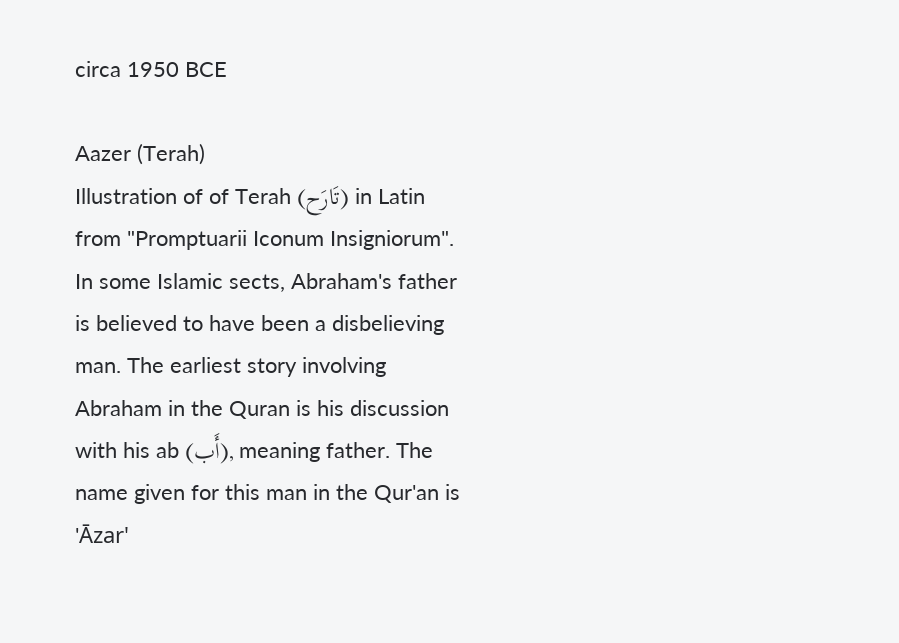circa 1950 BCE

Aazer (Terah)
Illustration of of Terah (تَارَح) in Latin from "Promptuarii Iconum Insigniorum". In some Islamic sects, Abraham's father is believed to have been a disbelieving man. The earliest story involving Abraham in the Quran is his discussion with his ab (أَب), meaning father. The name given for this man in the Qur'an is 'Āzar'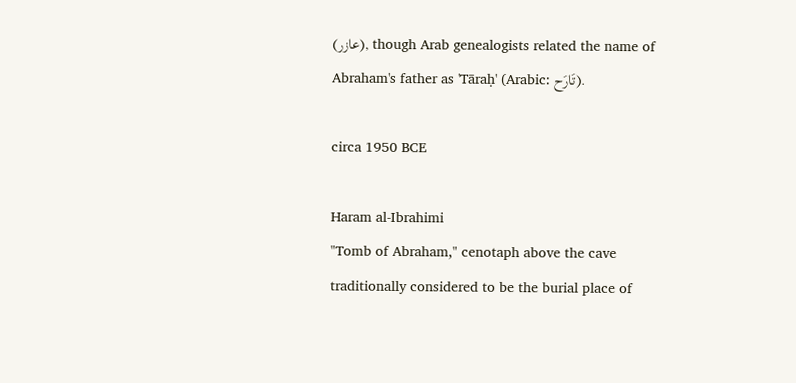(عازر), though Arab genealogists related the name of Abraham's father as 'Tāraḥ' (Arabic: تَارَح).

circa 1950 BCE

Haram al-Ibrahimi
"Tomb of Abraham," cenotaph above the cave traditionally considered to be the burial place of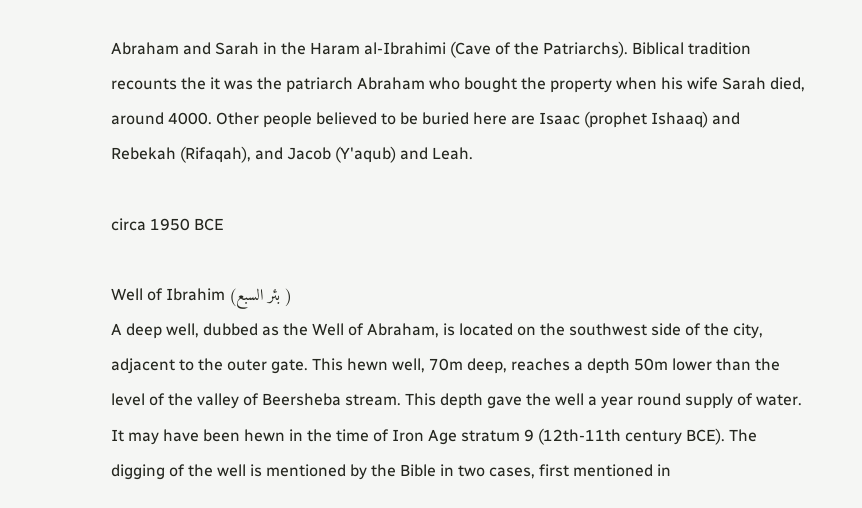Abraham and Sarah in the Haram al-Ibrahimi (Cave of the Patriarchs). Biblical tradition recounts the it was the patriarch Abraham who bought the property when his wife Sarah died, around 4000. Other people believed to be buried here are Isaac (prophet Ishaaq) and Rebekah (Rifaqah), and Jacob (Y'aqub) and Leah.

circa 1950 BCE

Well of Ibrahim (بئر السبع )
A deep well, dubbed as the Well of Abraham, is located on the southwest side of the city, adjacent to the outer gate. This hewn well, 70m deep, reaches a depth 50m lower than the level of the valley of Beersheba stream. This depth gave the well a year round supply of water. It may have been hewn in the time of Iron Age stratum 9 (12th-11th century BCE). The digging of the well is mentioned by the Bible in two cases, first mentioned in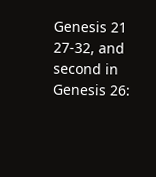Genesis 21 27-32, and second in Genesis 26: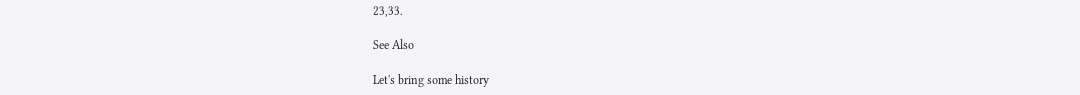23,33.

See Also

Let's bring some history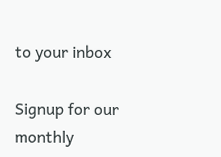to your inbox

Signup for our monthly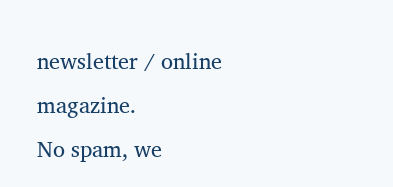newsletter / online magazine.
No spam, we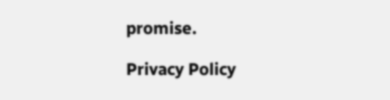promise.

Privacy Policy